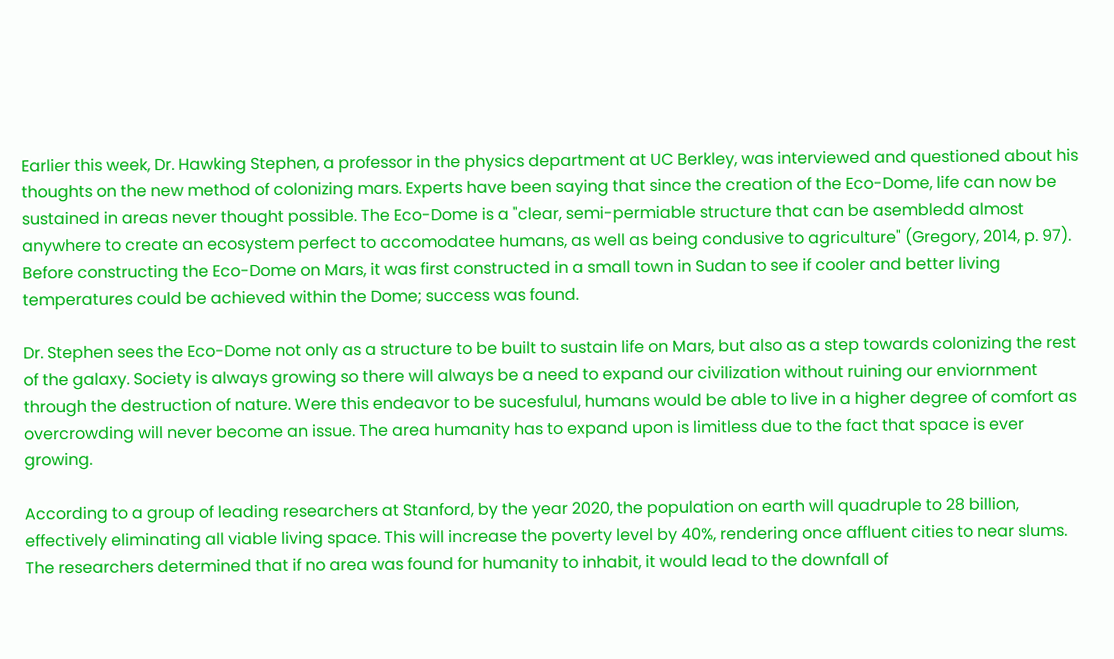Earlier this week, Dr. Hawking Stephen, a professor in the physics department at UC Berkley, was interviewed and questioned about his thoughts on the new method of colonizing mars. Experts have been saying that since the creation of the Eco-Dome, life can now be sustained in areas never thought possible. The Eco-Dome is a "clear, semi-permiable structure that can be asembledd almost anywhere to create an ecosystem perfect to accomodatee humans, as well as being condusive to agriculture" (Gregory, 2014, p. 97). Before constructing the Eco-Dome on Mars, it was first constructed in a small town in Sudan to see if cooler and better living temperatures could be achieved within the Dome; success was found.

Dr. Stephen sees the Eco-Dome not only as a structure to be built to sustain life on Mars, but also as a step towards colonizing the rest of the galaxy. Society is always growing so there will always be a need to expand our civilization without ruining our enviornment through the destruction of nature. Were this endeavor to be sucesfulul, humans would be able to live in a higher degree of comfort as overcrowding will never become an issue. The area humanity has to expand upon is limitless due to the fact that space is ever growing.

According to a group of leading researchers at Stanford, by the year 2020, the population on earth will quadruple to 28 billion, effectively eliminating all viable living space. This will increase the poverty level by 40%, rendering once affluent cities to near slums. The researchers determined that if no area was found for humanity to inhabit, it would lead to the downfall of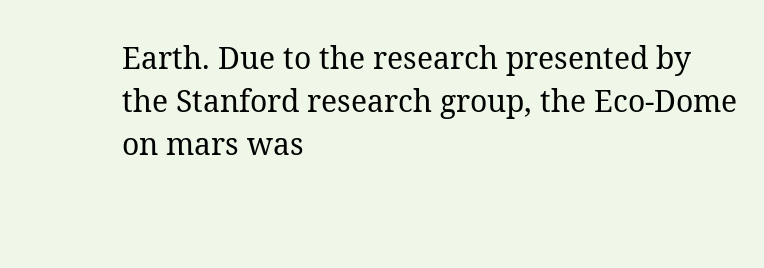Earth. Due to the research presented by the Stanford research group, the Eco-Dome on mars was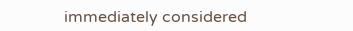immediately considered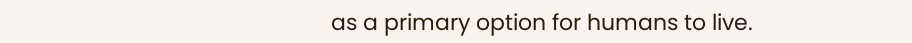as a primary option for humans to live.